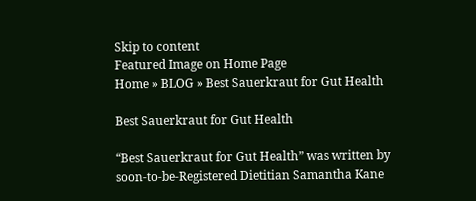Skip to content
Featured Image on Home Page
Home » BLOG » Best Sauerkraut for Gut Health

Best Sauerkraut for Gut Health

“Best Sauerkraut for Gut Health” was written by soon-to-be-Registered Dietitian Samantha Kane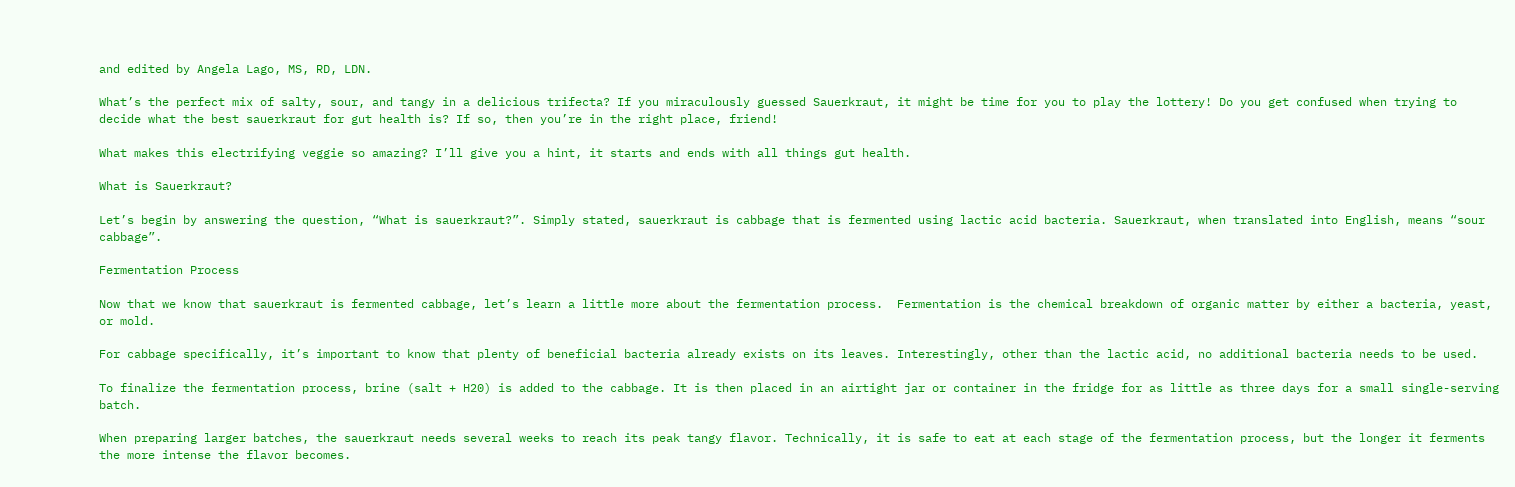and edited by Angela Lago, MS, RD, LDN.

What’s the perfect mix of salty, sour, and tangy in a delicious trifecta? If you miraculously guessed Sauerkraut, it might be time for you to play the lottery! Do you get confused when trying to decide what the best sauerkraut for gut health is? If so, then you’re in the right place, friend!

What makes this electrifying veggie so amazing? I’ll give you a hint, it starts and ends with all things gut health.

What is Sauerkraut?

Let’s begin by answering the question, “What is sauerkraut?”. Simply stated, sauerkraut is cabbage that is fermented using lactic acid bacteria. Sauerkraut, when translated into English, means “sour cabbage”.

Fermentation Process

Now that we know that sauerkraut is fermented cabbage, let’s learn a little more about the fermentation process.  Fermentation is the chemical breakdown of organic matter by either a bacteria, yeast, or mold.

For cabbage specifically, it’s important to know that plenty of beneficial bacteria already exists on its leaves. Interestingly, other than the lactic acid, no additional bacteria needs to be used.

To finalize the fermentation process, brine (salt + H20) is added to the cabbage. It is then placed in an airtight jar or container in the fridge for as little as three days for a small single-serving batch.

When preparing larger batches, the sauerkraut needs several weeks to reach its peak tangy flavor. Technically, it is safe to eat at each stage of the fermentation process, but the longer it ferments the more intense the flavor becomes.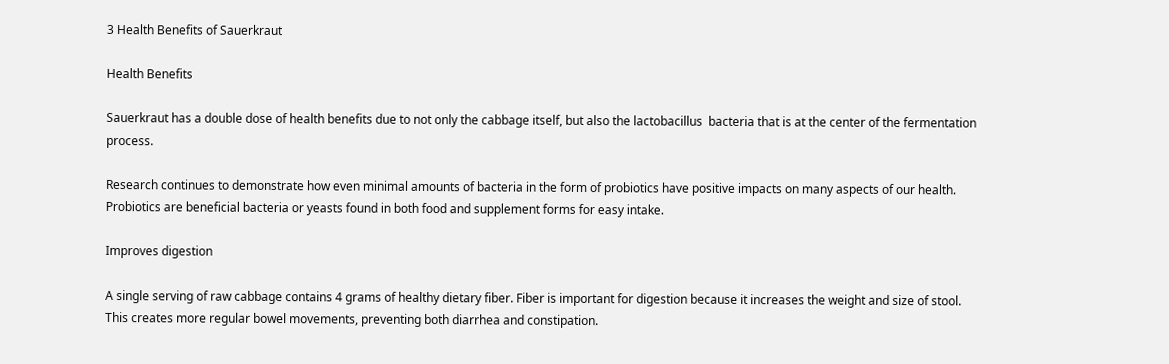3 Health Benefits of Sauerkraut

Health Benefits

Sauerkraut has a double dose of health benefits due to not only the cabbage itself, but also the lactobacillus  bacteria that is at the center of the fermentation process.

Research continues to demonstrate how even minimal amounts of bacteria in the form of probiotics have positive impacts on many aspects of our health. Probiotics are beneficial bacteria or yeasts found in both food and supplement forms for easy intake.

Improves digestion

A single serving of raw cabbage contains 4 grams of healthy dietary fiber. Fiber is important for digestion because it increases the weight and size of stool. This creates more regular bowel movements, preventing both diarrhea and constipation.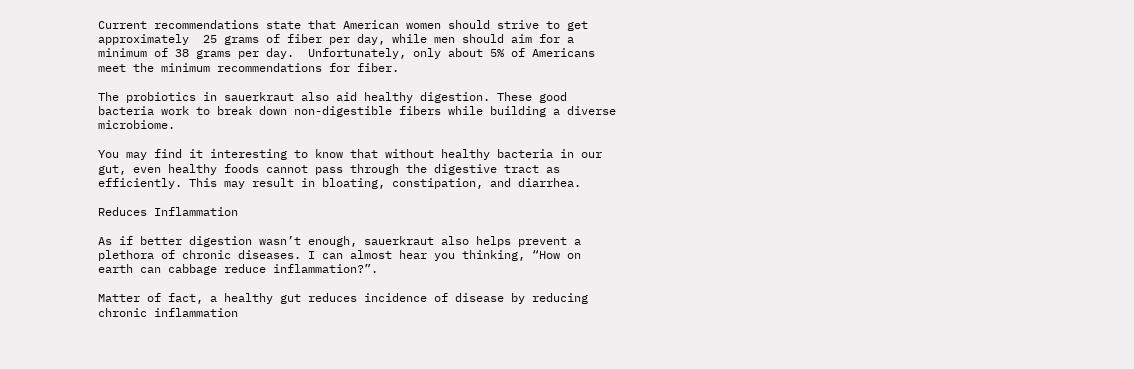Current recommendations state that American women should strive to get approximately  25 grams of fiber per day, while men should aim for a minimum of 38 grams per day.  Unfortunately, only about 5% of Americans meet the minimum recommendations for fiber.

The probiotics in sauerkraut also aid healthy digestion. These good bacteria work to break down non-digestible fibers while building a diverse microbiome.

You may find it interesting to know that without healthy bacteria in our gut, even healthy foods cannot pass through the digestive tract as efficiently. This may result in bloating, constipation, and diarrhea.

Reduces Inflammation

As if better digestion wasn’t enough, sauerkraut also helps prevent a plethora of chronic diseases. I can almost hear you thinking, “How on earth can cabbage reduce inflammation?”.

Matter of fact, a healthy gut reduces incidence of disease by reducing chronic inflammation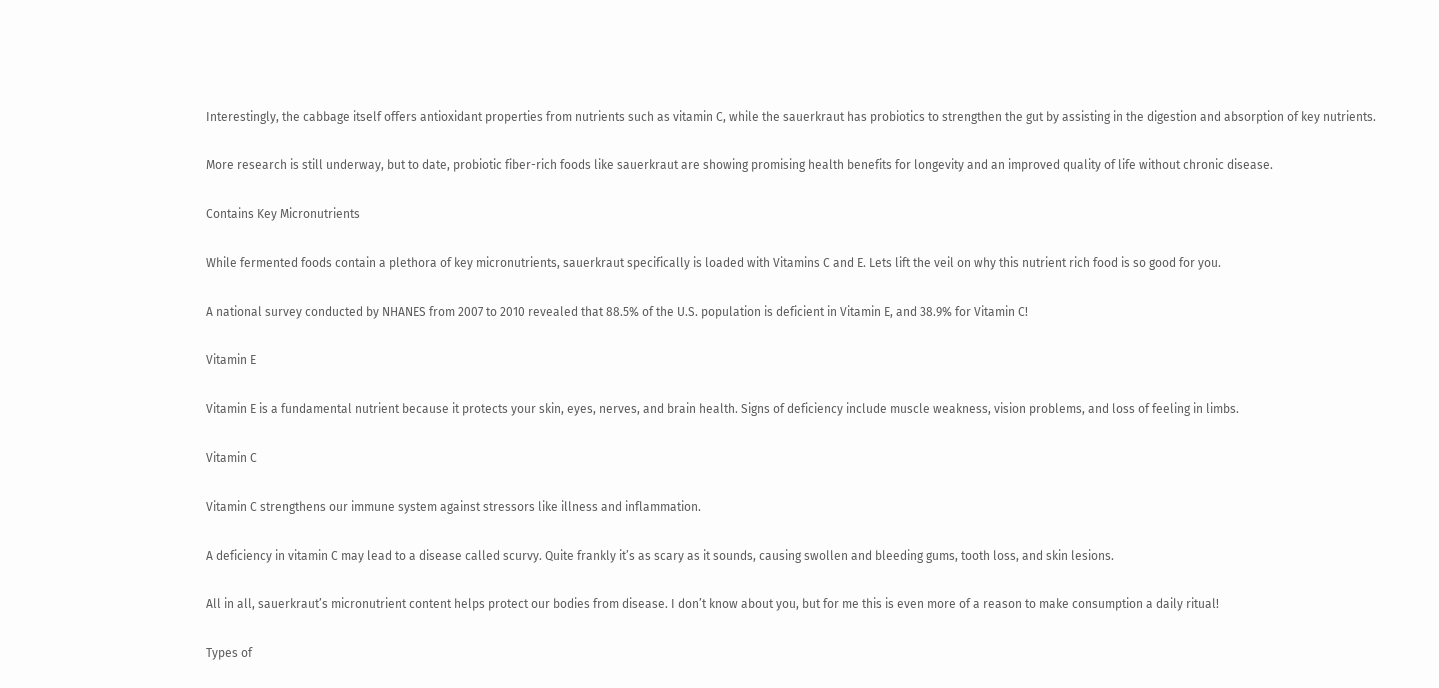Interestingly, the cabbage itself offers antioxidant properties from nutrients such as vitamin C, while the sauerkraut has probiotics to strengthen the gut by assisting in the digestion and absorption of key nutrients.

More research is still underway, but to date, probiotic fiber-rich foods like sauerkraut are showing promising health benefits for longevity and an improved quality of life without chronic disease.

Contains Key Micronutrients

While fermented foods contain a plethora of key micronutrients, sauerkraut specifically is loaded with Vitamins C and E. Lets lift the veil on why this nutrient rich food is so good for you.

A national survey conducted by NHANES from 2007 to 2010 revealed that 88.5% of the U.S. population is deficient in Vitamin E, and 38.9% for Vitamin C!

Vitamin E

Vitamin E is a fundamental nutrient because it protects your skin, eyes, nerves, and brain health. Signs of deficiency include muscle weakness, vision problems, and loss of feeling in limbs.

Vitamin C

Vitamin C strengthens our immune system against stressors like illness and inflammation.

A deficiency in vitamin C may lead to a disease called scurvy. Quite frankly it’s as scary as it sounds, causing swollen and bleeding gums, tooth loss, and skin lesions.

All in all, sauerkraut’s micronutrient content helps protect our bodies from disease. I don’t know about you, but for me this is even more of a reason to make consumption a daily ritual!

Types of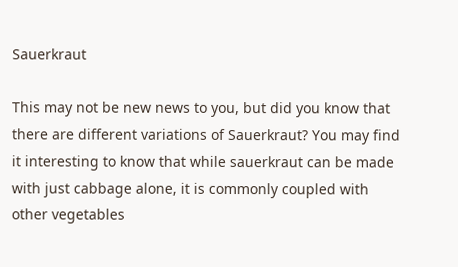Sauerkraut

This may not be new news to you, but did you know that there are different variations of Sauerkraut? You may find it interesting to know that while sauerkraut can be made with just cabbage alone, it is commonly coupled with other vegetables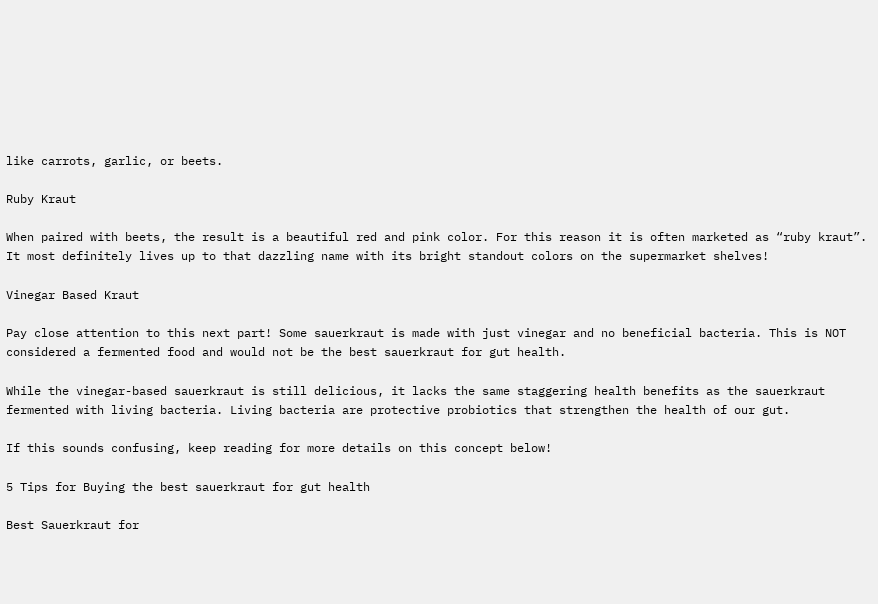like carrots, garlic, or beets.

Ruby Kraut

When paired with beets, the result is a beautiful red and pink color. For this reason it is often marketed as “ruby kraut”. It most definitely lives up to that dazzling name with its bright standout colors on the supermarket shelves!

Vinegar Based Kraut

Pay close attention to this next part! Some sauerkraut is made with just vinegar and no beneficial bacteria. This is NOT considered a fermented food and would not be the best sauerkraut for gut health.

While the vinegar-based sauerkraut is still delicious, it lacks the same staggering health benefits as the sauerkraut fermented with living bacteria. Living bacteria are protective probiotics that strengthen the health of our gut.

If this sounds confusing, keep reading for more details on this concept below!

5 Tips for Buying the best sauerkraut for gut health

Best Sauerkraut for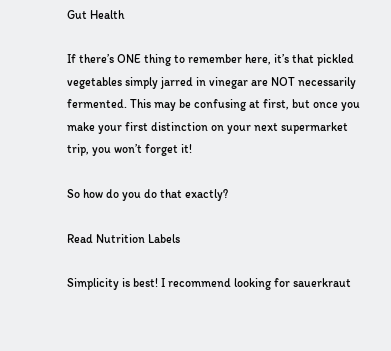Gut Health

If there’s ONE thing to remember here, it’s that pickled vegetables simply jarred in vinegar are NOT necessarily fermented. This may be confusing at first, but once you make your first distinction on your next supermarket trip, you won’t forget it!

So how do you do that exactly?

Read Nutrition Labels

Simplicity is best! I recommend looking for sauerkraut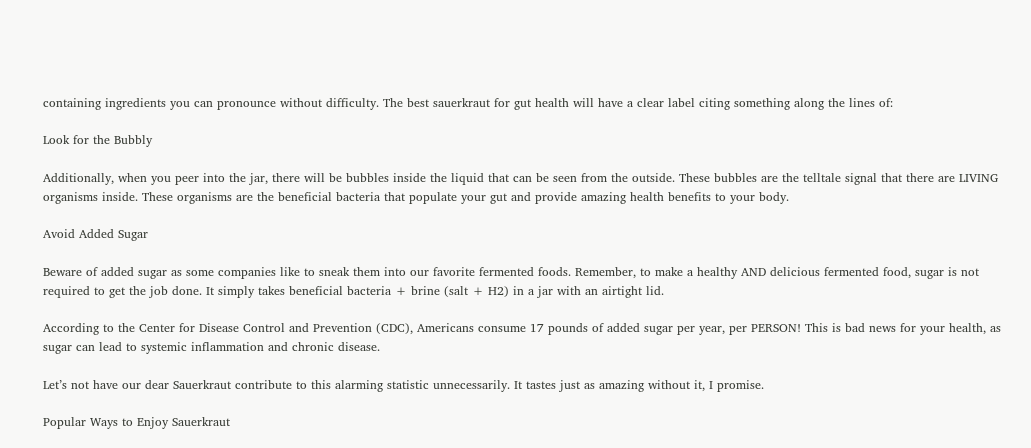containing ingredients you can pronounce without difficulty. The best sauerkraut for gut health will have a clear label citing something along the lines of:

Look for the Bubbly

Additionally, when you peer into the jar, there will be bubbles inside the liquid that can be seen from the outside. These bubbles are the telltale signal that there are LIVING organisms inside. These organisms are the beneficial bacteria that populate your gut and provide amazing health benefits to your body.

Avoid Added Sugar

Beware of added sugar as some companies like to sneak them into our favorite fermented foods. Remember, to make a healthy AND delicious fermented food, sugar is not required to get the job done. It simply takes beneficial bacteria + brine (salt + H2) in a jar with an airtight lid.

According to the Center for Disease Control and Prevention (CDC), Americans consume 17 pounds of added sugar per year, per PERSON! This is bad news for your health, as sugar can lead to systemic inflammation and chronic disease.

Let’s not have our dear Sauerkraut contribute to this alarming statistic unnecessarily. It tastes just as amazing without it, I promise.

Popular Ways to Enjoy Sauerkraut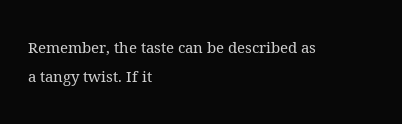Remember, the taste can be described as a tangy twist. If it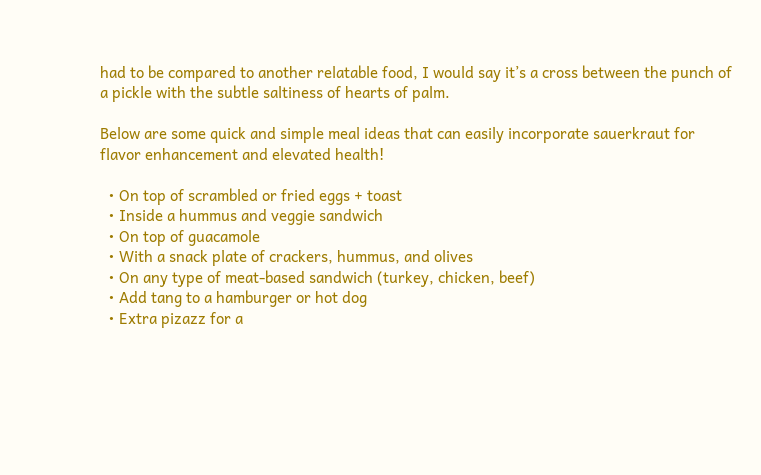had to be compared to another relatable food, I would say it’s a cross between the punch of a pickle with the subtle saltiness of hearts of palm.

Below are some quick and simple meal ideas that can easily incorporate sauerkraut for flavor enhancement and elevated health!

  • On top of scrambled or fried eggs + toast
  • Inside a hummus and veggie sandwich
  • On top of guacamole
  • With a snack plate of crackers, hummus, and olives
  • On any type of meat-based sandwich (turkey, chicken, beef)
  • Add tang to a hamburger or hot dog
  • Extra pizazz for a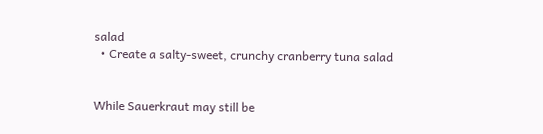salad
  • Create a salty-sweet, crunchy cranberry tuna salad


While Sauerkraut may still be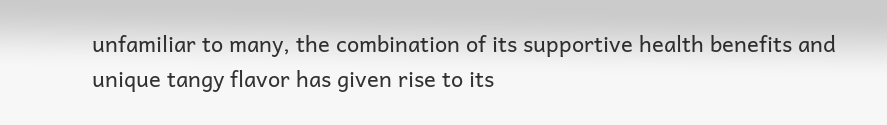unfamiliar to many, the combination of its supportive health benefits and unique tangy flavor has given rise to its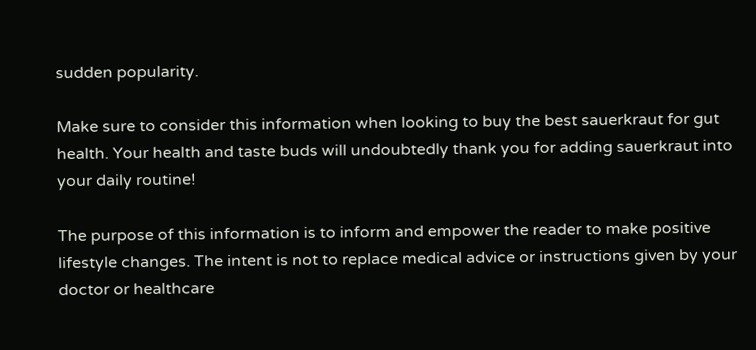sudden popularity.

Make sure to consider this information when looking to buy the best sauerkraut for gut health. Your health and taste buds will undoubtedly thank you for adding sauerkraut into your daily routine!

The purpose of this information is to inform and empower the reader to make positive lifestyle changes. The intent is not to replace medical advice or instructions given by your doctor or healthcare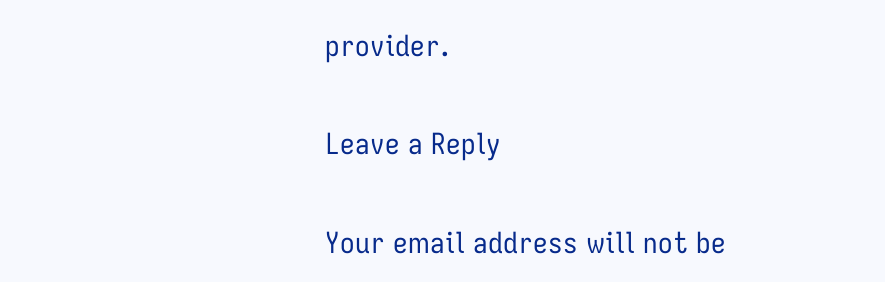provider.

Leave a Reply

Your email address will not be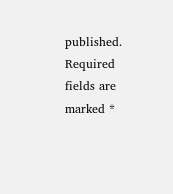published. Required fields are marked *